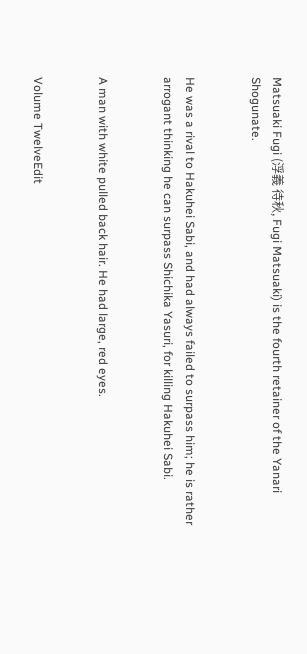Matsuaki Fugi (浮義 待秋, Fugi Matsuaki) is the fourth retainer of the Yanari Shogunate.


He was a rival to Hakuhei Sabi, and had always failed to surpass him; he is rather arrogant thinking he can surpass Shichika Yasuri, for killing Hakuhei Sabi.


A man with white pulled back hair. He had large, red eyes.


Volume TwelveEdit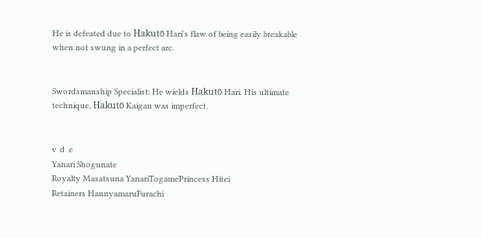He is defeated due to Hakutō Hari's flaw of being easily breakable when not swung in a perfect arc.


Swordsmanship Specialist: He wields Hakutō Hari. His ultimate technique, Hakutō Kaigan was imperfect.


v  d  e
Yanari Shogunate
Royalty Masatsuna YanariTogamePrincess Hitei
Retainers HannyamaruFurachi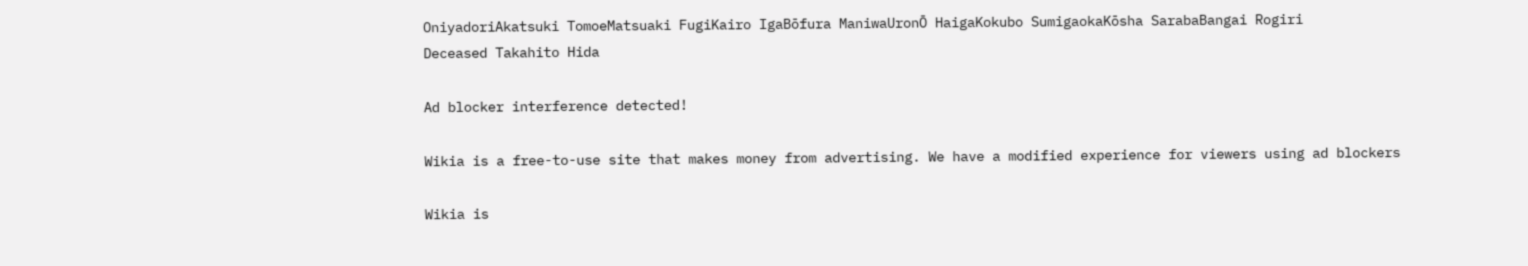OniyadoriAkatsuki TomoeMatsuaki FugiKairo IgaBōfura ManiwaUronŌ HaigaKokubo SumigaokaKōsha SarabaBangai Rogiri
Deceased Takahito Hida

Ad blocker interference detected!

Wikia is a free-to-use site that makes money from advertising. We have a modified experience for viewers using ad blockers

Wikia is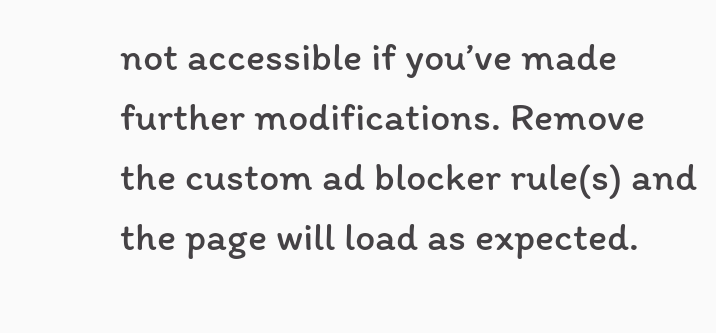not accessible if you’ve made further modifications. Remove the custom ad blocker rule(s) and the page will load as expected.